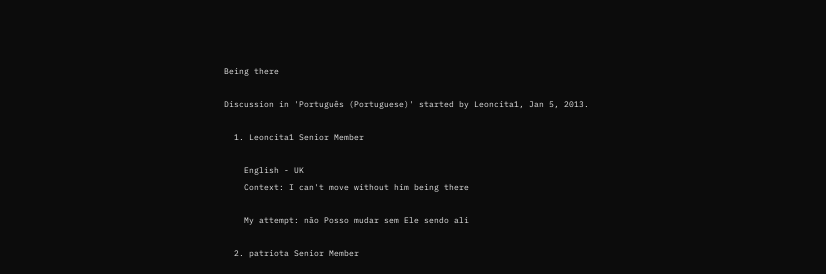Being there

Discussion in 'Português (Portuguese)' started by Leoncita1, Jan 5, 2013.

  1. Leoncita1 Senior Member

    English - UK
    Context: I can't move without him being there

    My attempt: não Posso mudar sem Ele sendo ali

  2. patriota Senior Member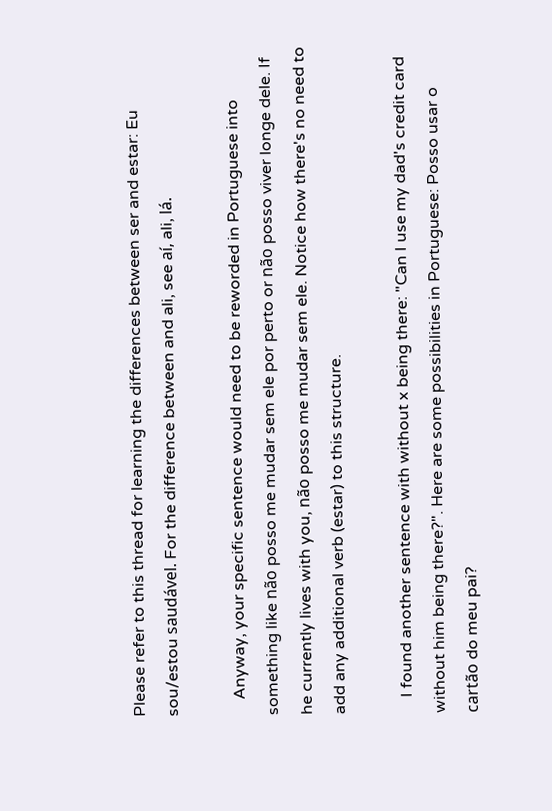Please refer to this thread for learning the differences between ser and estar: Eu sou/estou saudável. For the difference between and ali, see aí, ali, lá.

    Anyway, your specific sentence would need to be reworded in Portuguese into something like não posso me mudar sem ele por perto or não posso viver longe dele. If he currently lives with you, não posso me mudar sem ele. Notice how there's no need to add any additional verb (estar) to this structure.

    I found another sentence with without x being there: "Can I use my dad's credit card without him being there?". Here are some possibilities in Portuguese: Posso usar o cartão do meu pai?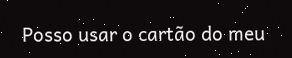Posso usar o cartão do meu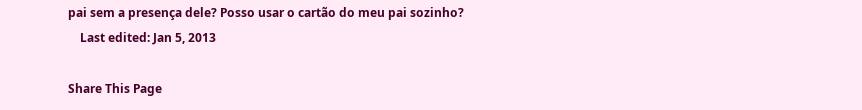pai sem a presença dele? Posso usar o cartão do meu pai sozinho?
    Last edited: Jan 5, 2013

Share This Page